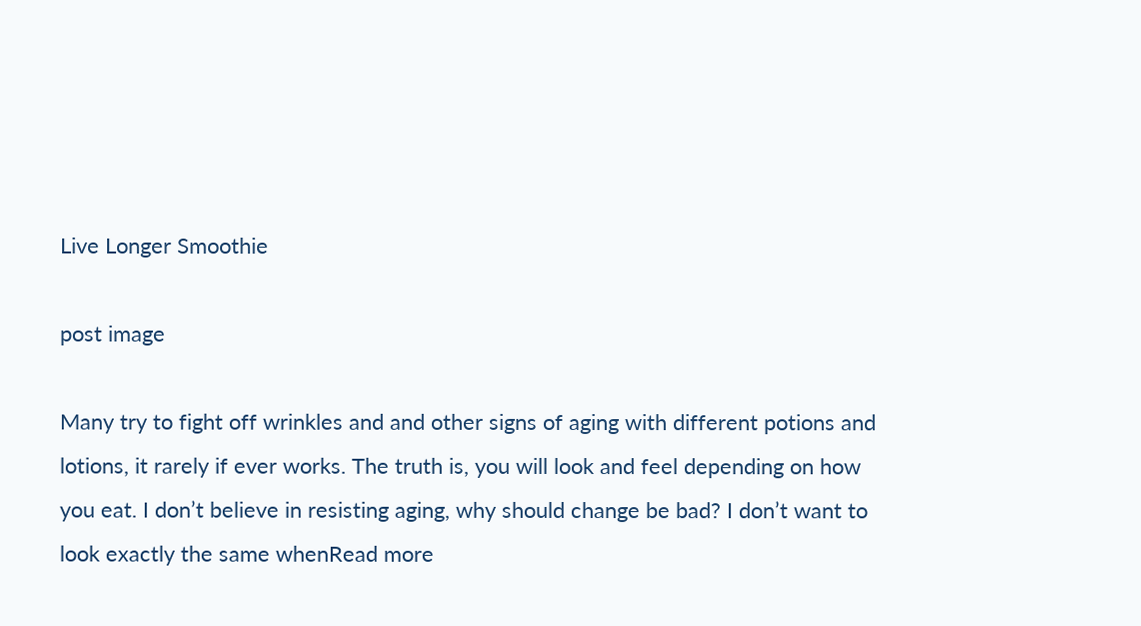Live Longer Smoothie

post image

Many try to fight off wrinkles and and other signs of aging with different potions and lotions, it rarely if ever works. The truth is, you will look and feel depending on how you eat. I don’t believe in resisting aging, why should change be bad? I don’t want to look exactly the same whenRead more